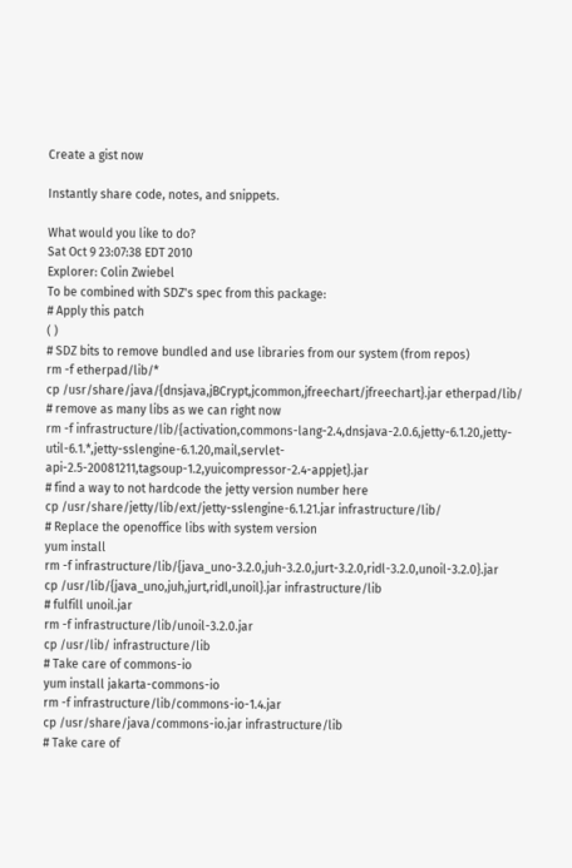Create a gist now

Instantly share code, notes, and snippets.

What would you like to do?
Sat Oct 9 23:07:38 EDT 2010
Explorer: Colin Zwiebel
To be combined with SDZ's spec from this package:
# Apply this patch
( )
# SDZ bits to remove bundled and use libraries from our system (from repos)
rm -f etherpad/lib/*
cp /usr/share/java/{dnsjava,jBCrypt,jcommon,jfreechart/jfreechart}.jar etherpad/lib/
# remove as many libs as we can right now
rm -f infrastructure/lib/{activation,commons-lang-2.4,dnsjava-2.0.6,jetty-6.1.20,jetty-util-6.1.*,jetty-sslengine-6.1.20,mail,servlet-api-2.5-20081211,tagsoup-1.2,yuicompressor-2.4-appjet}.jar
# find a way to not hardcode the jetty version number here
cp /usr/share/jetty/lib/ext/jetty-sslengine-6.1.21.jar infrastructure/lib/
# Replace the openoffice libs with system version
yum install
rm -f infrastructure/lib/{java_uno-3.2.0,juh-3.2.0,jurt-3.2.0,ridl-3.2.0,unoil-3.2.0}.jar
cp /usr/lib/{java_uno,juh,jurt,ridl,unoil}.jar infrastructure/lib
# fulfill unoil.jar
rm -f infrastructure/lib/unoil-3.2.0.jar
cp /usr/lib/ infrastructure/lib
# Take care of commons-io
yum install jakarta-commons-io
rm -f infrastructure/lib/commons-io-1.4.jar
cp /usr/share/java/commons-io.jar infrastructure/lib
# Take care of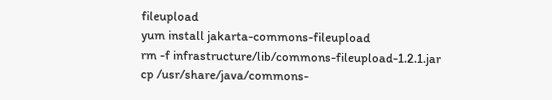fileupload
yum install jakarta-commons-fileupload
rm -f infrastructure/lib/commons-fileupload-1.2.1.jar
cp /usr/share/java/commons-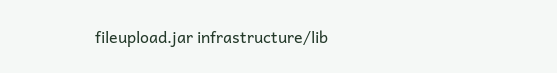fileupload.jar infrastructure/lib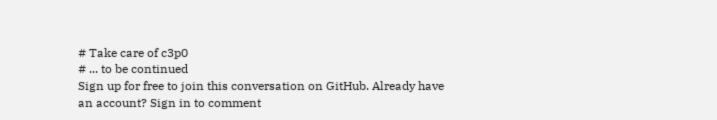# Take care of c3p0
# ... to be continued
Sign up for free to join this conversation on GitHub. Already have an account? Sign in to comment